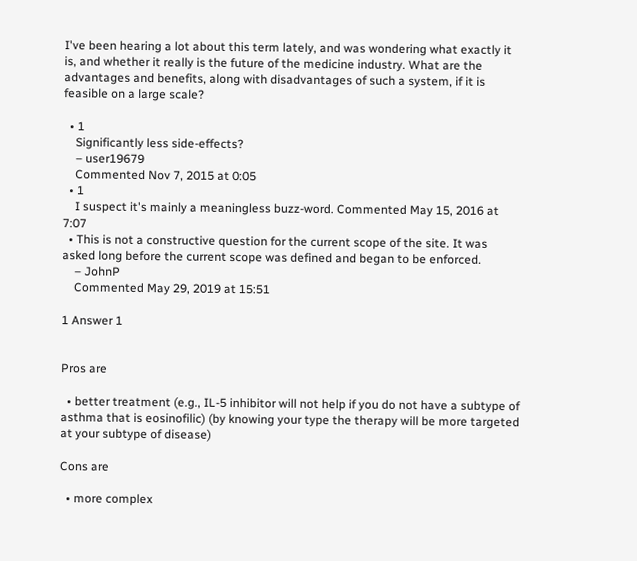I've been hearing a lot about this term lately, and was wondering what exactly it is, and whether it really is the future of the medicine industry. What are the advantages and benefits, along with disadvantages of such a system, if it is feasible on a large scale?

  • 1
    Significantly less side-effects?
    – user19679
    Commented Nov 7, 2015 at 0:05
  • 1
    I suspect it's mainly a meaningless buzz-word. Commented May 15, 2016 at 7:07
  • This is not a constructive question for the current scope of the site. It was asked long before the current scope was defined and began to be enforced.
    – JohnP
    Commented May 29, 2019 at 15:51

1 Answer 1


Pros are

  • better treatment (e.g., IL-5 inhibitor will not help if you do not have a subtype of asthma that is eosinofilic) (by knowing your type the therapy will be more targeted at your subtype of disease)

Cons are

  • more complex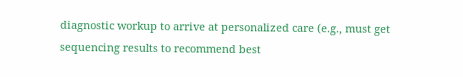diagnostic workup to arrive at personalized care (e.g., must get sequencing results to recommend best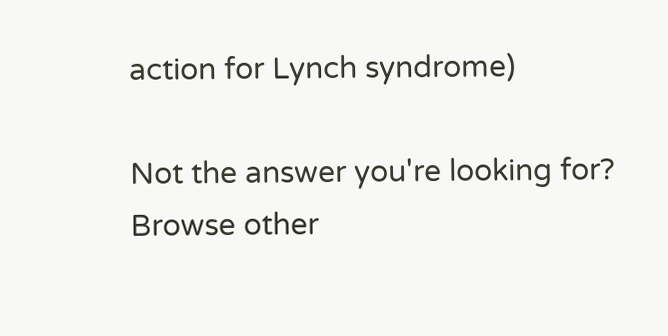action for Lynch syndrome)

Not the answer you're looking for? Browse other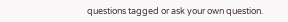questions tagged or ask your own question.